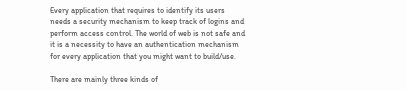Every application that requires to identify its users needs a security mechanism to keep track of logins and perform access control. The world of web is not safe and it is a necessity to have an authentication mechanism for every application that you might want to build/use.

There are mainly three kinds of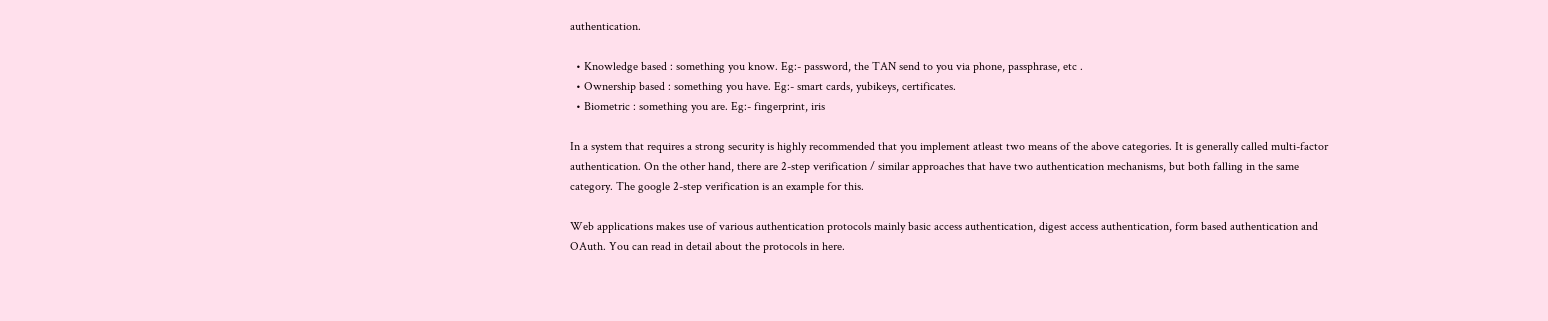authentication.

  • Knowledge based : something you know. Eg:- password, the TAN send to you via phone, passphrase, etc .
  • Ownership based : something you have. Eg:- smart cards, yubikeys, certificates.
  • Biometric : something you are. Eg:- fingerprint, iris

In a system that requires a strong security is highly recommended that you implement atleast two means of the above categories. It is generally called multi-factor authentication. On the other hand, there are 2-step verification / similar approaches that have two authentication mechanisms, but both falling in the same category. The google 2-step verification is an example for this.

Web applications makes use of various authentication protocols mainly basic access authentication, digest access authentication, form based authentication and OAuth. You can read in detail about the protocols in here.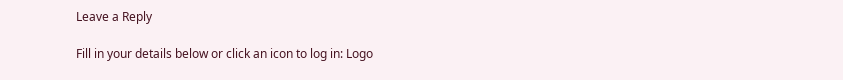Leave a Reply

Fill in your details below or click an icon to log in: Logo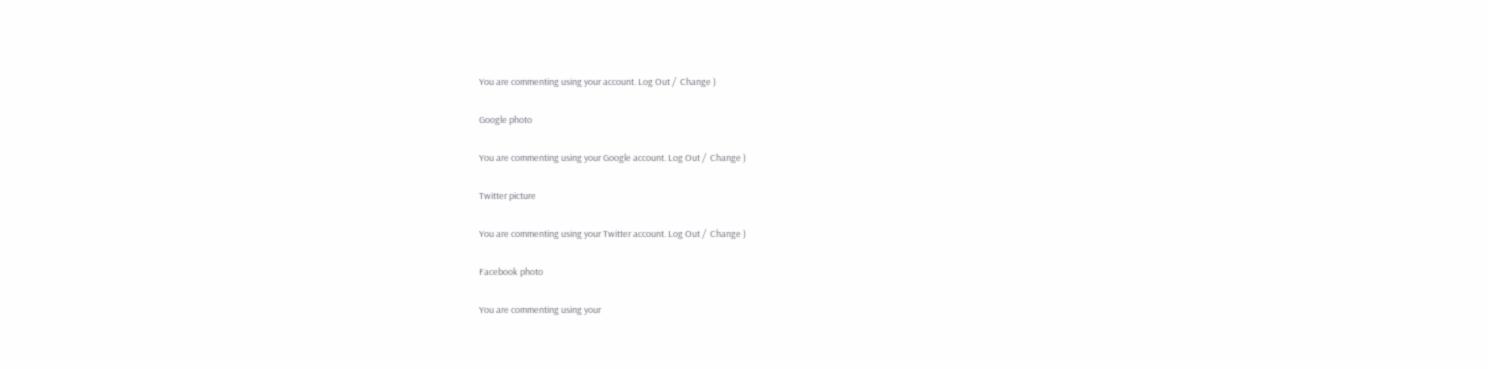You are commenting using your account. Log Out /  Change )

Google photo

You are commenting using your Google account. Log Out /  Change )

Twitter picture

You are commenting using your Twitter account. Log Out /  Change )

Facebook photo

You are commenting using your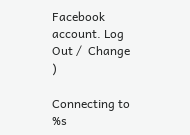Facebook account. Log Out /  Change )

Connecting to %s